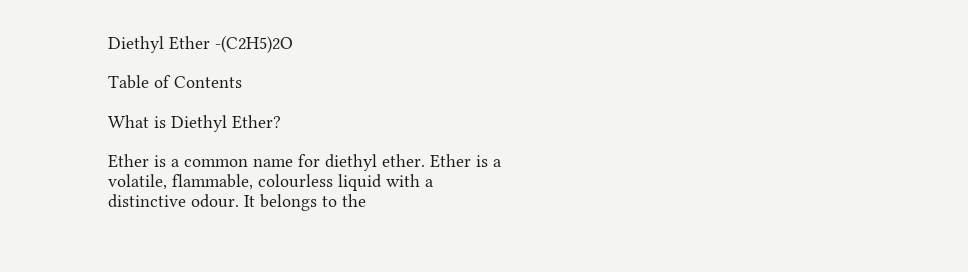Diethyl Ether -(C2H5)2O

Table of Contents

What is Diethyl Ether?

Ether is a common name for diethyl ether. Ether is a volatile, flammable, colourless liquid with a distinctive odour. It belongs to the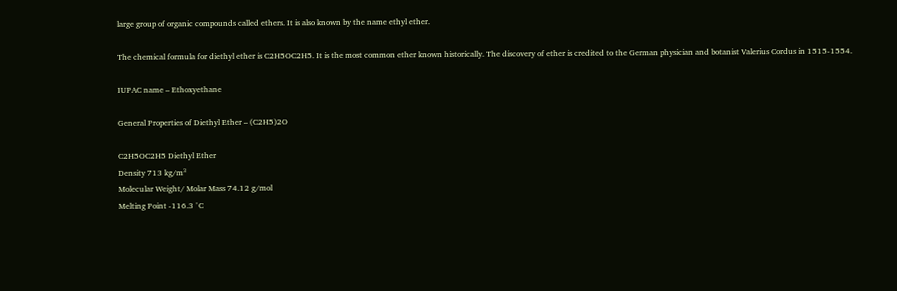large group of organic compounds called ethers. It is also known by the name ethyl ether.

The chemical formula for diethyl ether is C2H5OC2H5. It is the most common ether known historically. The discovery of ether is credited to the German physician and botanist Valerius Cordus in 1515-1554.

IUPAC name – Ethoxyethane

General Properties of Diethyl Ether – (C2H5)2O

C2H5OC2H5 Diethyl Ether
Density 713 kg/m³
Molecular Weight/ Molar Mass 74.12 g/mol
Melting Point -116.3 °C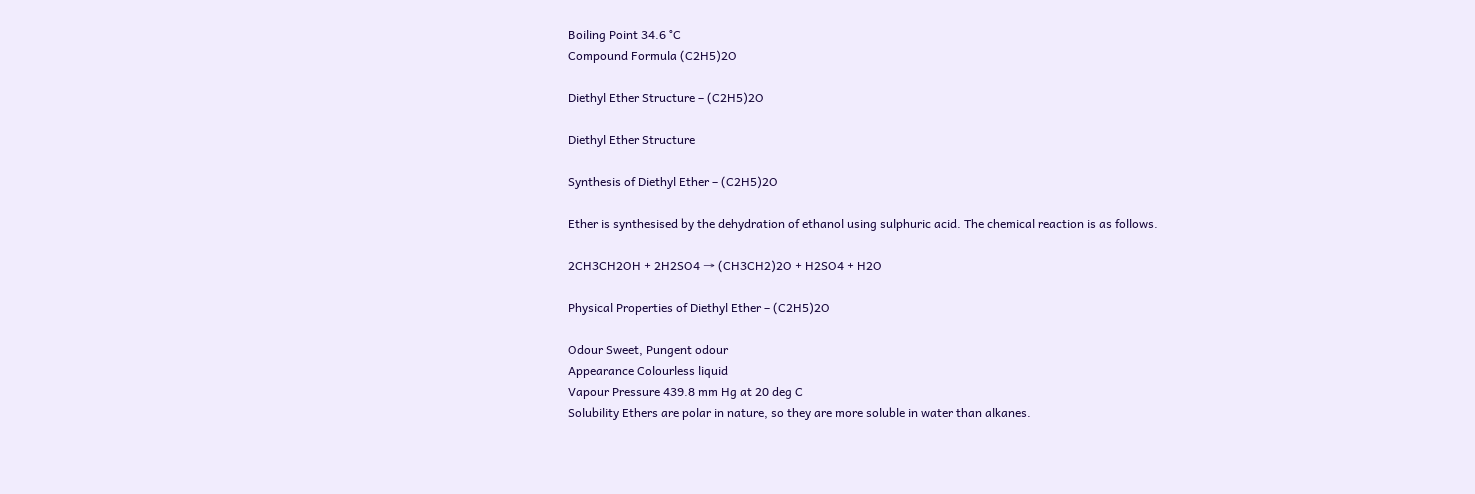Boiling Point 34.6 °C
Compound Formula (C2H5)2O

Diethyl Ether Structure – (C2H5)2O

Diethyl Ether Structure

Synthesis of Diethyl Ether – (C2H5)2O

Ether is synthesised by the dehydration of ethanol using sulphuric acid. The chemical reaction is as follows.

2CH3CH2OH + 2H2SO4 → (CH3CH2)2O + H2SO4 + H2O

Physical Properties of Diethyl Ether – (C2H5)2O

Odour Sweet, Pungent odour
Appearance Colourless liquid
Vapour Pressure 439.8 mm Hg at 20 deg C
Solubility Ethers are polar in nature, so they are more soluble in water than alkanes.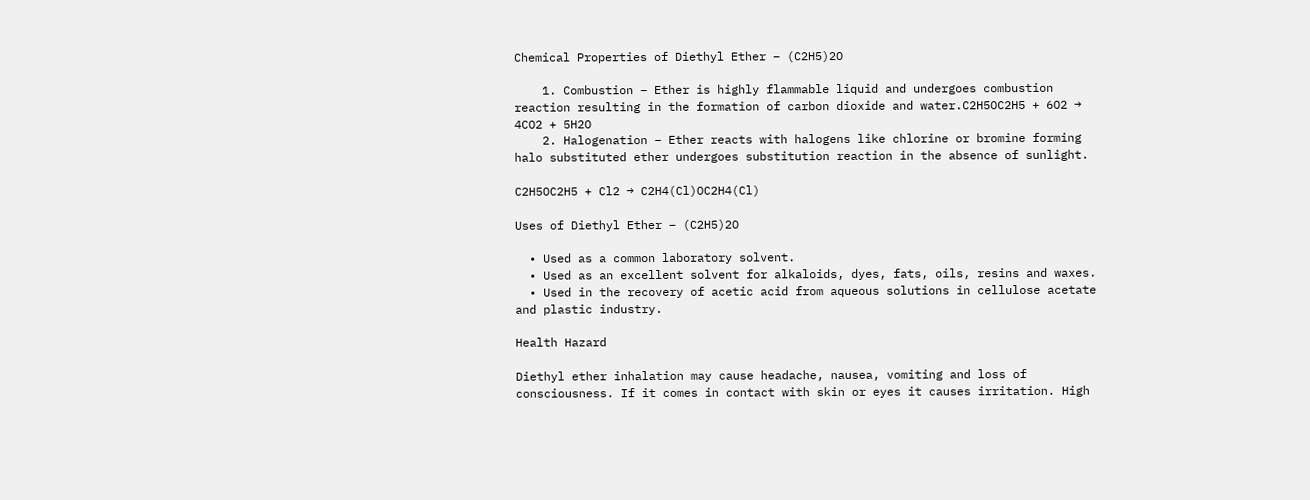Chemical Properties of Diethyl Ether – (C2H5)2O

    1. Combustion – Ether is highly flammable liquid and undergoes combustion reaction resulting in the formation of carbon dioxide and water.C2H5OC2H5 + 6O2 → 4CO2 + 5H2O
    2. Halogenation – Ether reacts with halogens like chlorine or bromine forming halo substituted ether undergoes substitution reaction in the absence of sunlight.

C2H5OC2H5 + Cl2 → C2H4(Cl)OC2H4(Cl)

Uses of Diethyl Ether – (C2H5)2O

  • Used as a common laboratory solvent.
  • Used as an excellent solvent for alkaloids, dyes, fats, oils, resins and waxes.
  • Used in the recovery of acetic acid from aqueous solutions in cellulose acetate and plastic industry.

Health Hazard

Diethyl ether inhalation may cause headache, nausea, vomiting and loss of consciousness. If it comes in contact with skin or eyes it causes irritation. High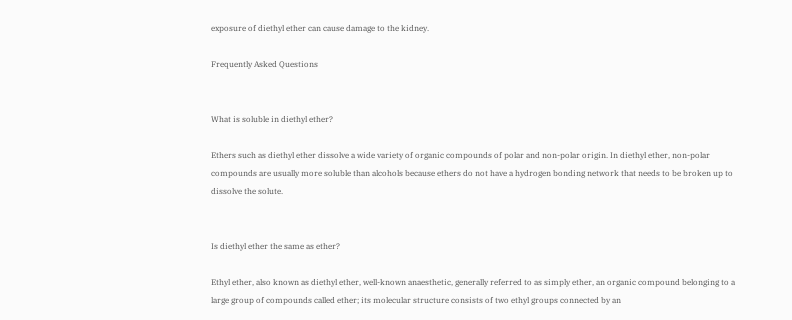exposure of diethyl ether can cause damage to the kidney.

Frequently Asked Questions


What is soluble in diethyl ether?

Ethers such as diethyl ether dissolve a wide variety of organic compounds of polar and non-polar origin. In diethyl ether, non-polar compounds are usually more soluble than alcohols because ethers do not have a hydrogen bonding network that needs to be broken up to dissolve the solute.


Is diethyl ether the same as ether?

Ethyl ether, also known as diethyl ether, well-known anaesthetic, generally referred to as simply ether, an organic compound belonging to a large group of compounds called ether; its molecular structure consists of two ethyl groups connected by an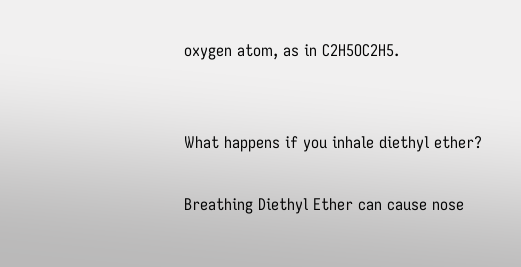oxygen atom, as in C2H5OC2H5.


What happens if you inhale diethyl ether?

Breathing Diethyl Ether can cause nose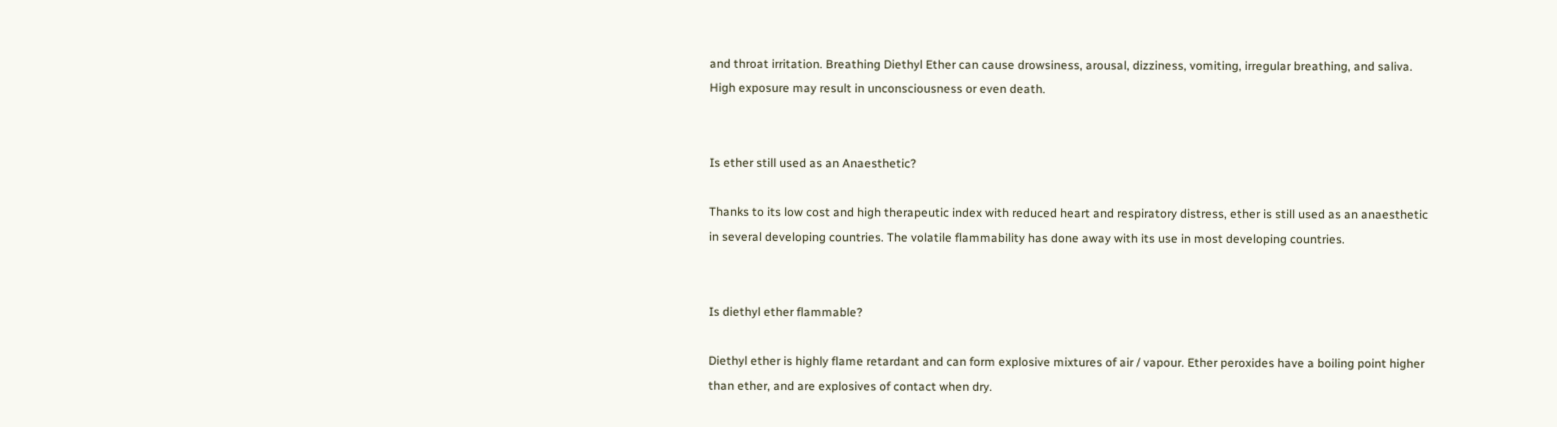and throat irritation. Breathing Diethyl Ether can cause drowsiness, arousal, dizziness, vomiting, irregular breathing, and saliva. High exposure may result in unconsciousness or even death.


Is ether still used as an Anaesthetic?

Thanks to its low cost and high therapeutic index with reduced heart and respiratory distress, ether is still used as an anaesthetic in several developing countries. The volatile flammability has done away with its use in most developing countries.


Is diethyl ether flammable?

Diethyl ether is highly flame retardant and can form explosive mixtures of air / vapour. Ether peroxides have a boiling point higher than ether, and are explosives of contact when dry.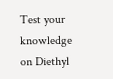Test your knowledge on Diethyl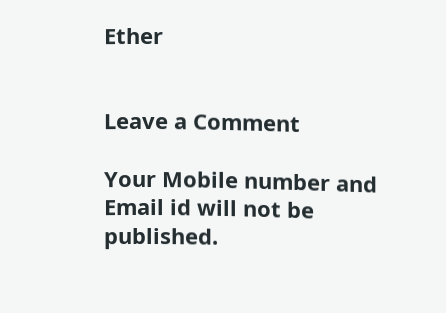Ether


Leave a Comment

Your Mobile number and Email id will not be published.